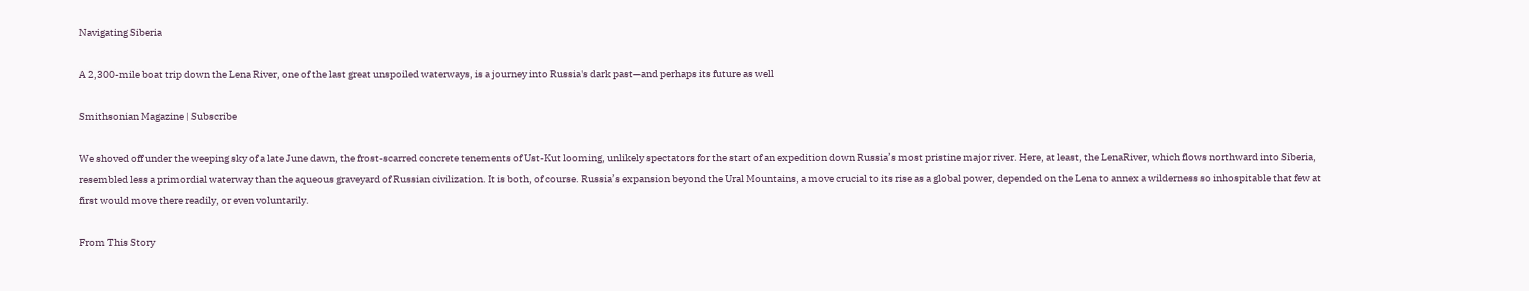Navigating Siberia

A 2,300-mile boat trip down the Lena River, one of the last great unspoiled waterways, is a journey into Russia's dark past—and perhaps its future as well

Smithsonian Magazine | Subscribe

We shoved off under the weeping sky of a late June dawn, the frost-scarred concrete tenements of Ust-Kut looming, unlikely spectators for the start of an expedition down Russia’s most pristine major river. Here, at least, the LenaRiver, which flows northward into Siberia, resembled less a primordial waterway than the aqueous graveyard of Russian civilization. It is both, of course. Russia’s expansion beyond the Ural Mountains, a move crucial to its rise as a global power, depended on the Lena to annex a wilderness so inhospitable that few at first would move there readily, or even voluntarily.

From This Story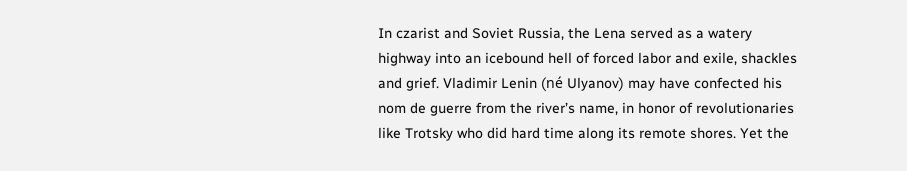In czarist and Soviet Russia, the Lena served as a watery highway into an icebound hell of forced labor and exile, shackles and grief. Vladimir Lenin (né Ulyanov) may have confected his nom de guerre from the river’s name, in honor of revolutionaries like Trotsky who did hard time along its remote shores. Yet the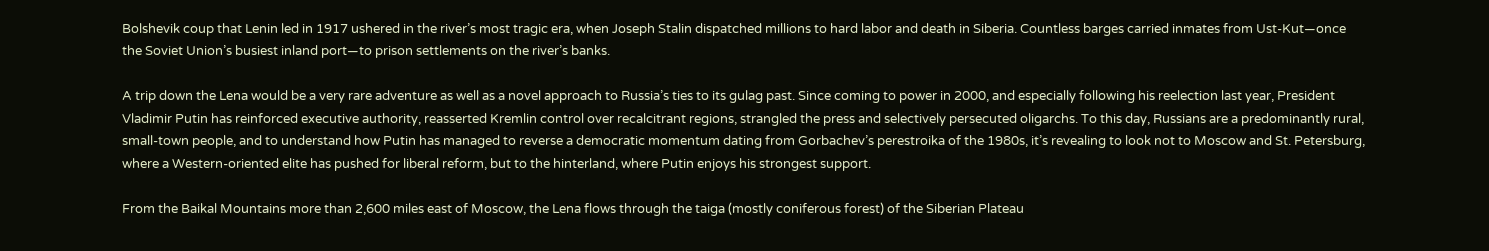Bolshevik coup that Lenin led in 1917 ushered in the river’s most tragic era, when Joseph Stalin dispatched millions to hard labor and death in Siberia. Countless barges carried inmates from Ust-Kut—once the Soviet Union’s busiest inland port—to prison settlements on the river’s banks.

A trip down the Lena would be a very rare adventure as well as a novel approach to Russia’s ties to its gulag past. Since coming to power in 2000, and especially following his reelection last year, President Vladimir Putin has reinforced executive authority, reasserted Kremlin control over recalcitrant regions, strangled the press and selectively persecuted oligarchs. To this day, Russians are a predominantly rural, small-town people, and to understand how Putin has managed to reverse a democratic momentum dating from Gorbachev’s perestroika of the 1980s, it’s revealing to look not to Moscow and St. Petersburg, where a Western-oriented elite has pushed for liberal reform, but to the hinterland, where Putin enjoys his strongest support.

From the Baikal Mountains more than 2,600 miles east of Moscow, the Lena flows through the taiga (mostly coniferous forest) of the Siberian Plateau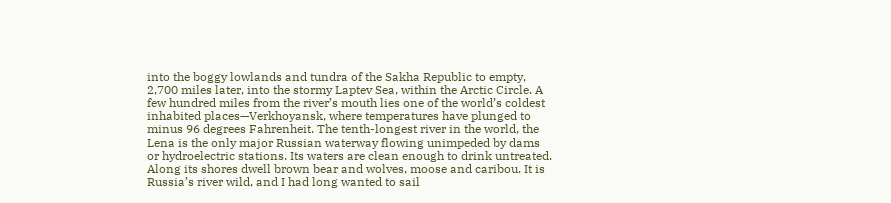into the boggy lowlands and tundra of the Sakha Republic to empty, 2,700 miles later, into the stormy Laptev Sea, within the Arctic Circle. A few hundred miles from the river’s mouth lies one of the world’s coldest inhabited places—Verkhoyansk, where temperatures have plunged to minus 96 degrees Fahrenheit. The tenth-longest river in the world, the Lena is the only major Russian waterway flowing unimpeded by dams or hydroelectric stations. Its waters are clean enough to drink untreated. Along its shores dwell brown bear and wolves, moose and caribou. It is Russia’s river wild, and I had long wanted to sail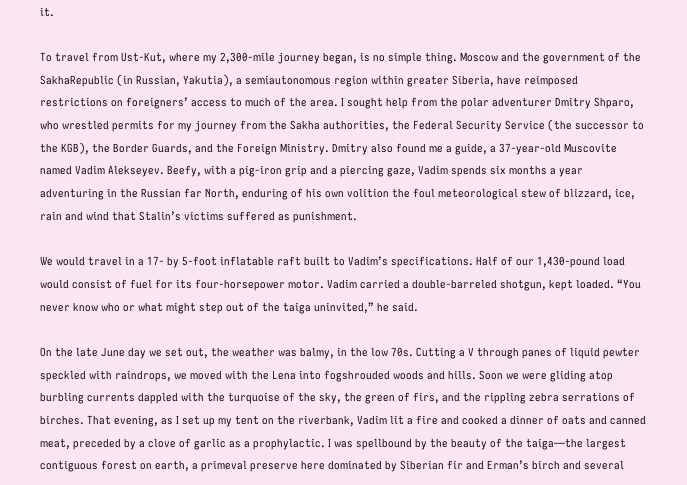it.

To travel from Ust-Kut, where my 2,300-mile journey began, is no simple thing. Moscow and the government of the SakhaRepublic (in Russian, Yakutia), a semiautonomous region within greater Siberia, have reimposed restrictions on foreigners’ access to much of the area. I sought help from the polar adventurer Dmitry Shparo, who wrestled permits for my journey from the Sakha authorities, the Federal Security Service (the successor to the KGB), the Border Guards, and the Foreign Ministry. Dmitry also found me a guide, a 37-year-old Muscovite named Vadim Alekseyev. Beefy, with a pig-iron grip and a piercing gaze, Vadim spends six months a year adventuring in the Russian far North, enduring of his own volition the foul meteorological stew of blizzard, ice, rain and wind that Stalin’s victims suffered as punishment.

We would travel in a 17- by 5-foot inflatable raft built to Vadim’s specifications. Half of our 1,430-pound load would consist of fuel for its four-horsepower motor. Vadim carried a double-barreled shotgun, kept loaded. “You never know who or what might step out of the taiga uninvited,” he said.

On the late June day we set out, the weather was balmy, in the low 70s. Cutting a V through panes of liquid pewter speckled with raindrops, we moved with the Lena into fogshrouded woods and hills. Soon we were gliding atop burbling currents dappled with the turquoise of the sky, the green of firs, and the rippling zebra serrations of birches. That evening, as I set up my tent on the riverbank, Vadim lit a fire and cooked a dinner of oats and canned meat, preceded by a clove of garlic as a prophylactic. I was spellbound by the beauty of the taiga—the largest contiguous forest on earth, a primeval preserve here dominated by Siberian fir and Erman’s birch and several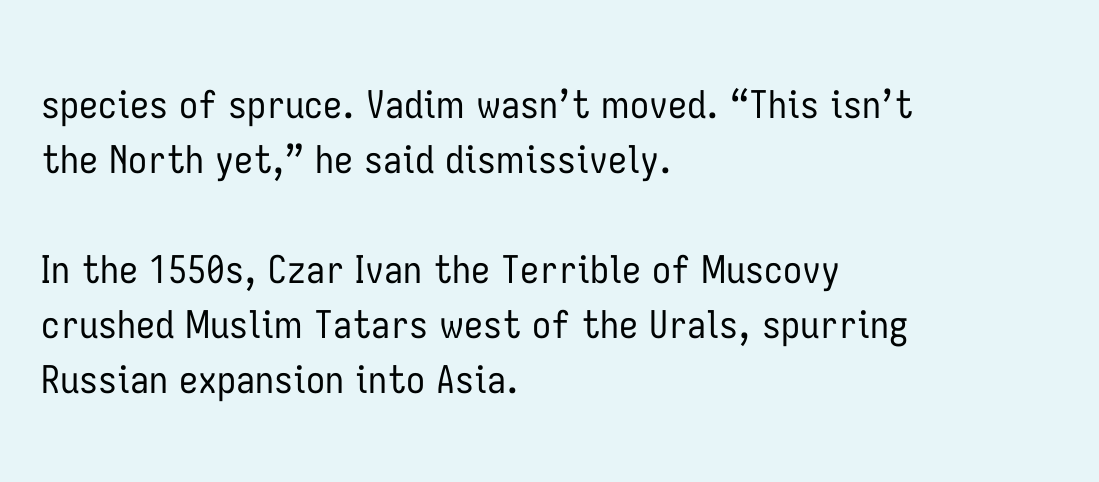species of spruce. Vadim wasn’t moved. “This isn’t the North yet,” he said dismissively.

In the 1550s, Czar Ivan the Terrible of Muscovy crushed Muslim Tatars west of the Urals, spurring Russian expansion into Asia.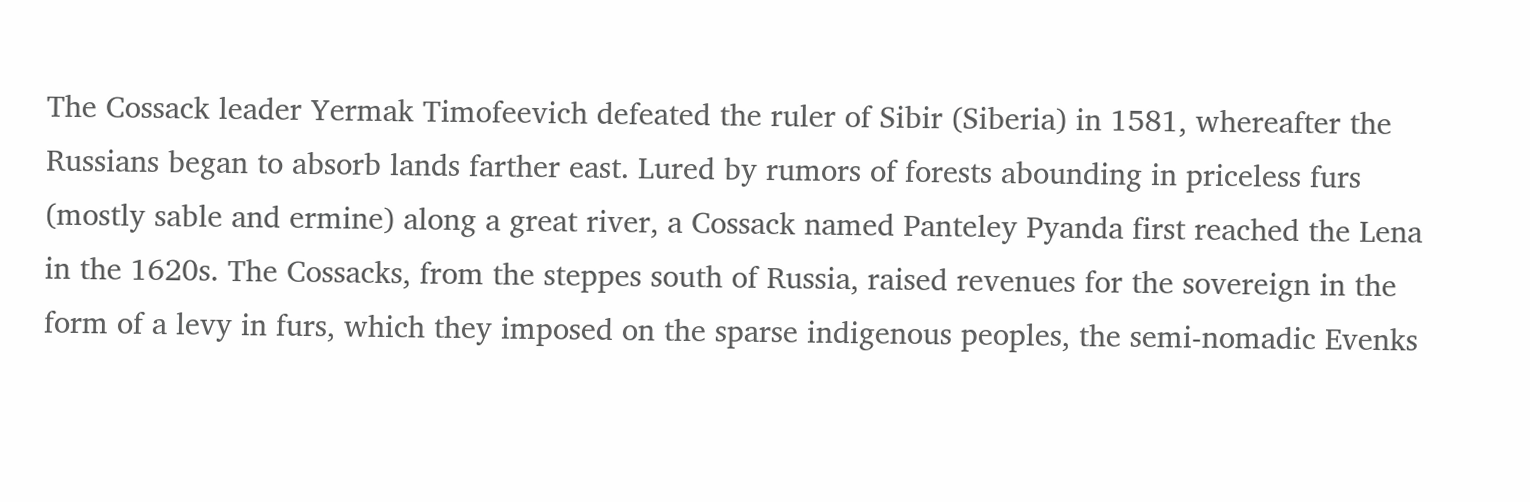The Cossack leader Yermak Timofeevich defeated the ruler of Sibir (Siberia) in 1581, whereafter the Russians began to absorb lands farther east. Lured by rumors of forests abounding in priceless furs (mostly sable and ermine) along a great river, a Cossack named Panteley Pyanda first reached the Lena in the 1620s. The Cossacks, from the steppes south of Russia, raised revenues for the sovereign in the form of a levy in furs, which they imposed on the sparse indigenous peoples, the semi-nomadic Evenks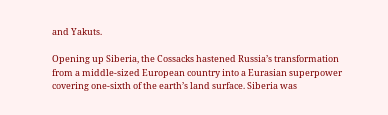and Yakuts.

Opening up Siberia, the Cossacks hastened Russia’s transformation from a middle-sized European country into a Eurasian superpower covering one-sixth of the earth’s land surface. Siberia was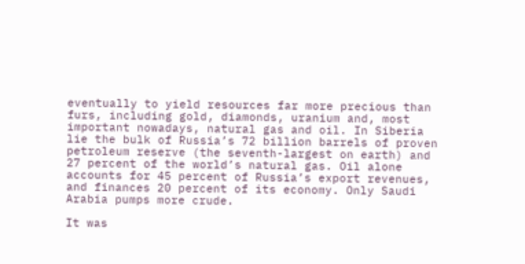eventually to yield resources far more precious than furs, including gold, diamonds, uranium and, most important nowadays, natural gas and oil. In Siberia lie the bulk of Russia’s 72 billion barrels of proven petroleum reserve (the seventh-largest on earth) and 27 percent of the world’s natural gas. Oil alone accounts for 45 percent of Russia’s export revenues, and finances 20 percent of its economy. Only Saudi Arabia pumps more crude.

It was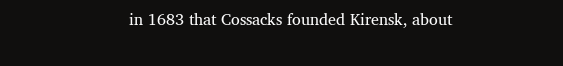in 1683 that Cossacks founded Kirensk, about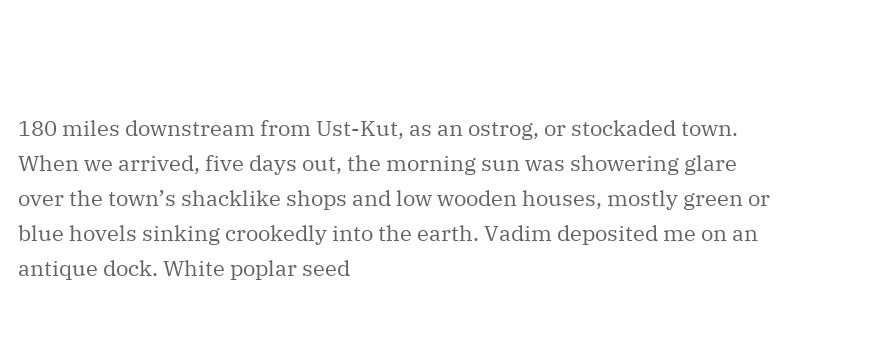180 miles downstream from Ust-Kut, as an ostrog, or stockaded town. When we arrived, five days out, the morning sun was showering glare over the town’s shacklike shops and low wooden houses, mostly green or blue hovels sinking crookedly into the earth. Vadim deposited me on an antique dock. White poplar seed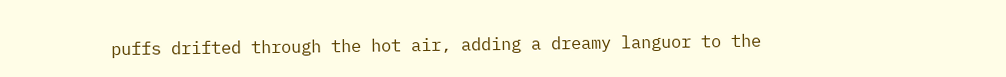puffs drifted through the hot air, adding a dreamy languor to the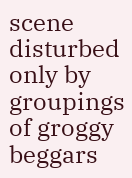scene disturbed only by groupings of groggy beggars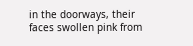in the doorways, their faces swollen pink from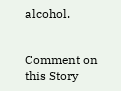alcohol.


Comment on this Story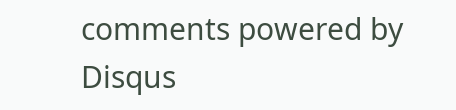comments powered by Disqus